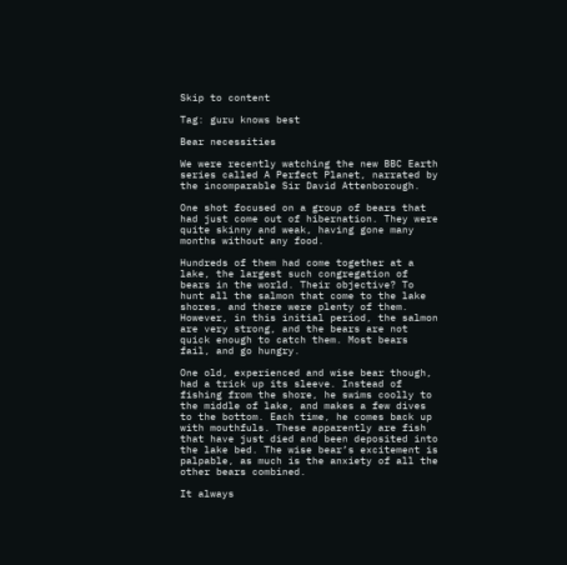Skip to content

Tag: guru knows best

Bear necessities

We were recently watching the new BBC Earth series called A Perfect Planet, narrated by the incomparable Sir David Attenborough.

One shot focused on a group of bears that had just come out of hibernation. They were quite skinny and weak, having gone many months without any food.

Hundreds of them had come together at a lake, the largest such congregation of bears in the world. Their objective? To hunt all the salmon that come to the lake shores, and there were plenty of them. However, in this initial period, the salmon are very strong, and the bears are not quick enough to catch them. Most bears fail, and go hungry.

One old, experienced and wise bear though, had a trick up its sleeve. Instead of fishing from the shore, he swims coolly to the middle of lake, and makes a few dives to the bottom. Each time, he comes back up with mouthfuls. These apparently are fish that have just died and been deposited into the lake bed. The wise bear’s excitement is palpable, as much is the anxiety of all the other bears combined.

It always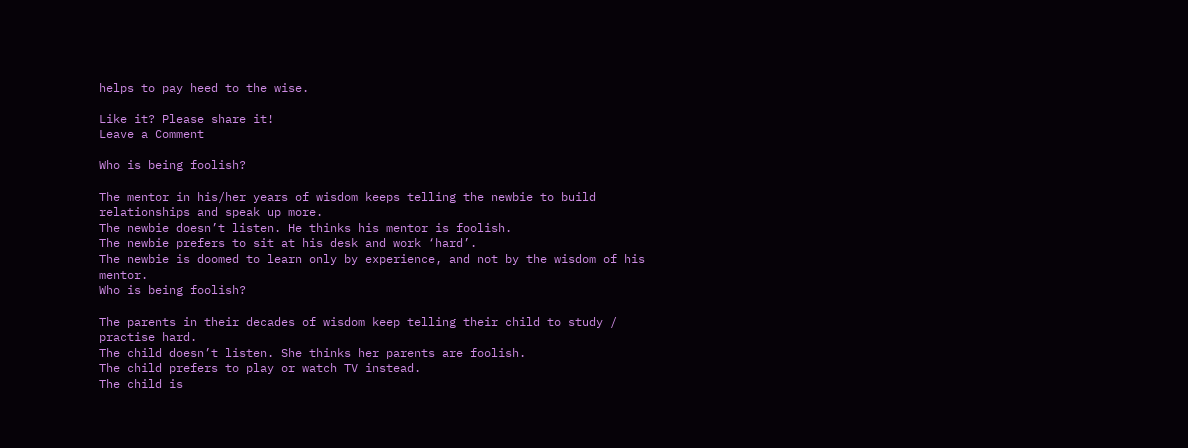helps to pay heed to the wise.

Like it? Please share it!
Leave a Comment

Who is being foolish?

The mentor in his/her years of wisdom keeps telling the newbie to build relationships and speak up more.
The newbie doesn’t listen. He thinks his mentor is foolish.
The newbie prefers to sit at his desk and work ‘hard’.
The newbie is doomed to learn only by experience, and not by the wisdom of his mentor.
Who is being foolish?

The parents in their decades of wisdom keep telling their child to study / practise hard.
The child doesn’t listen. She thinks her parents are foolish.
The child prefers to play or watch TV instead.
The child is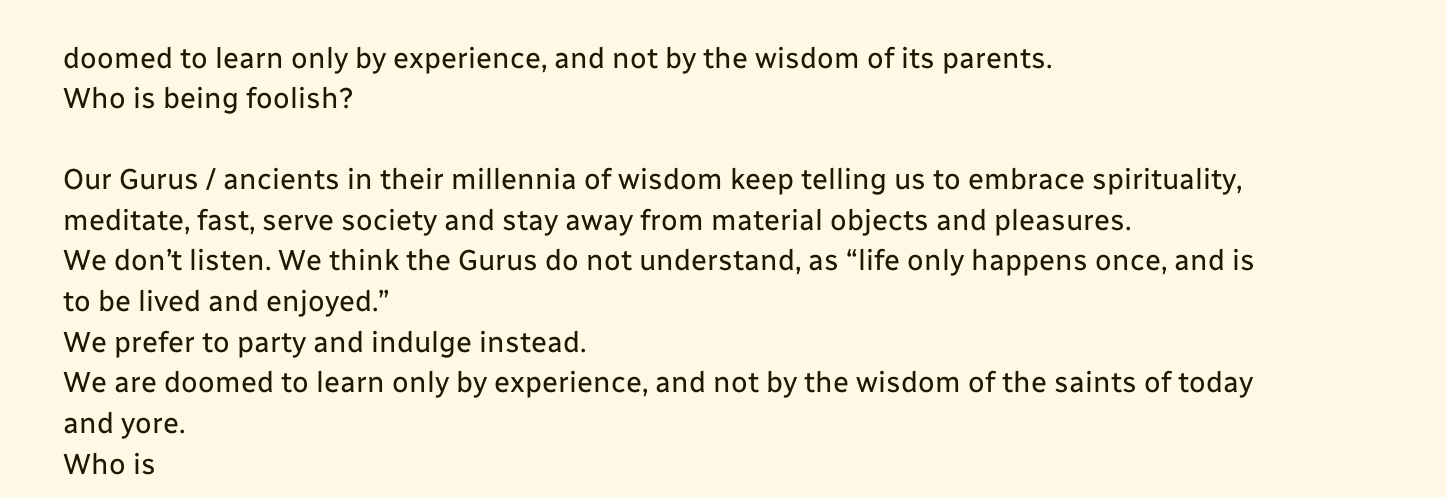doomed to learn only by experience, and not by the wisdom of its parents.
Who is being foolish?

Our Gurus / ancients in their millennia of wisdom keep telling us to embrace spirituality, meditate, fast, serve society and stay away from material objects and pleasures.
We don’t listen. We think the Gurus do not understand, as “life only happens once, and is to be lived and enjoyed.”
We prefer to party and indulge instead.
We are doomed to learn only by experience, and not by the wisdom of the saints of today and yore.
Who is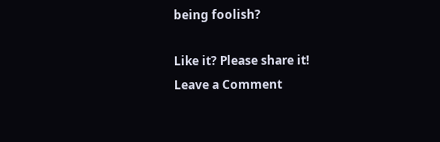being foolish?

Like it? Please share it!
Leave a Comment